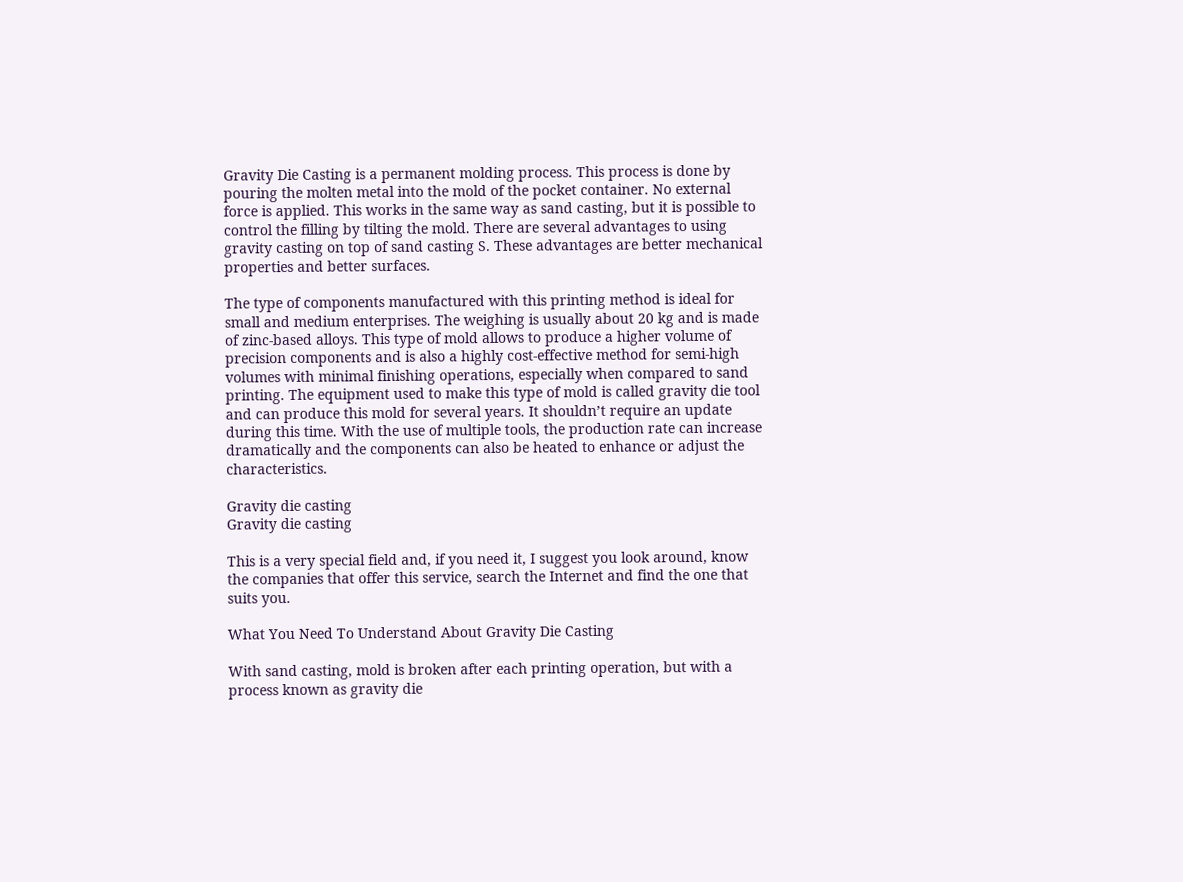Gravity Die Casting is a permanent molding process. This process is done by pouring the molten metal into the mold of the pocket container. No external force is applied. This works in the same way as sand casting, but it is possible to control the filling by tilting the mold. There are several advantages to using gravity casting on top of sand casting S. These advantages are better mechanical properties and better surfaces.

The type of components manufactured with this printing method is ideal for small and medium enterprises. The weighing is usually about 20 kg and is made of zinc-based alloys. This type of mold allows to produce a higher volume of precision components and is also a highly cost-effective method for semi-high volumes with minimal finishing operations, especially when compared to sand printing. The equipment used to make this type of mold is called gravity die tool and can produce this mold for several years. It shouldn’t require an update during this time. With the use of multiple tools, the production rate can increase dramatically and the components can also be heated to enhance or adjust the characteristics.

Gravity die casting
Gravity die casting

This is a very special field and, if you need it, I suggest you look around, know the companies that offer this service, search the Internet and find the one that suits you.

What You Need To Understand About Gravity Die Casting

With sand casting, mold is broken after each printing operation, but with a process known as gravity die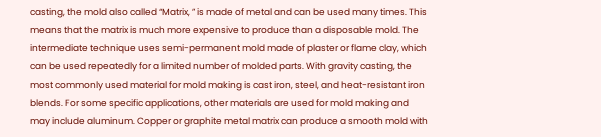casting, the mold also called “Matrix, ” is made of metal and can be used many times. This means that the matrix is much more expensive to produce than a disposable mold. The intermediate technique uses semi-permanent mold made of plaster or flame clay, which can be used repeatedly for a limited number of molded parts. With gravity casting, the most commonly used material for mold making is cast iron, steel, and heat-resistant iron blends. For some specific applications, other materials are used for mold making and may include aluminum. Copper or graphite metal matrix can produce a smooth mold with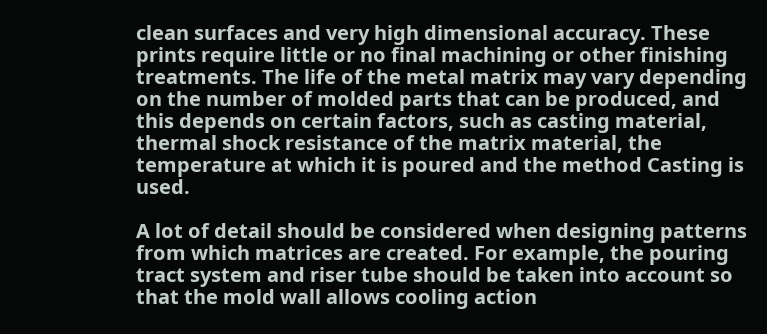clean surfaces and very high dimensional accuracy. These prints require little or no final machining or other finishing treatments. The life of the metal matrix may vary depending on the number of molded parts that can be produced, and this depends on certain factors, such as casting material, thermal shock resistance of the matrix material, the temperature at which it is poured and the method Casting is used.

A lot of detail should be considered when designing patterns from which matrices are created. For example, the pouring tract system and riser tube should be taken into account so that the mold wall allows cooling action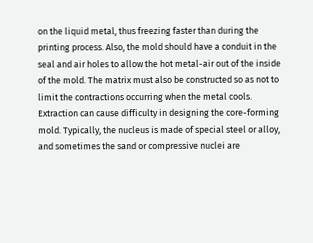on the liquid metal, thus freezing faster than during the printing process. Also, the mold should have a conduit in the seal and air holes to allow the hot metal-air out of the inside of the mold. The matrix must also be constructed so as not to limit the contractions occurring when the metal cools. Extraction can cause difficulty in designing the core-forming mold. Typically, the nucleus is made of special steel or alloy, and sometimes the sand or compressive nuclei are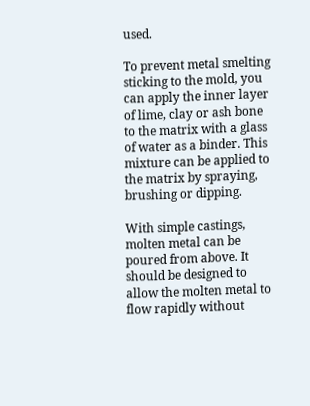used.

To prevent metal smelting sticking to the mold, you can apply the inner layer of lime, clay or ash bone to the matrix with a glass of water as a binder. This mixture can be applied to the matrix by spraying, brushing or dipping.

With simple castings, molten metal can be poured from above. It should be designed to allow the molten metal to flow rapidly without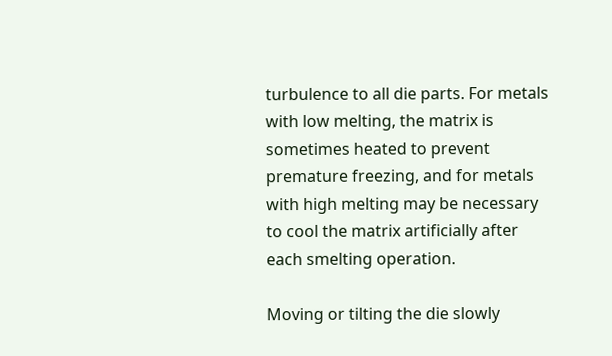turbulence to all die parts. For metals with low melting, the matrix is sometimes heated to prevent premature freezing, and for metals with high melting may be necessary to cool the matrix artificially after each smelting operation.

Moving or tilting the die slowly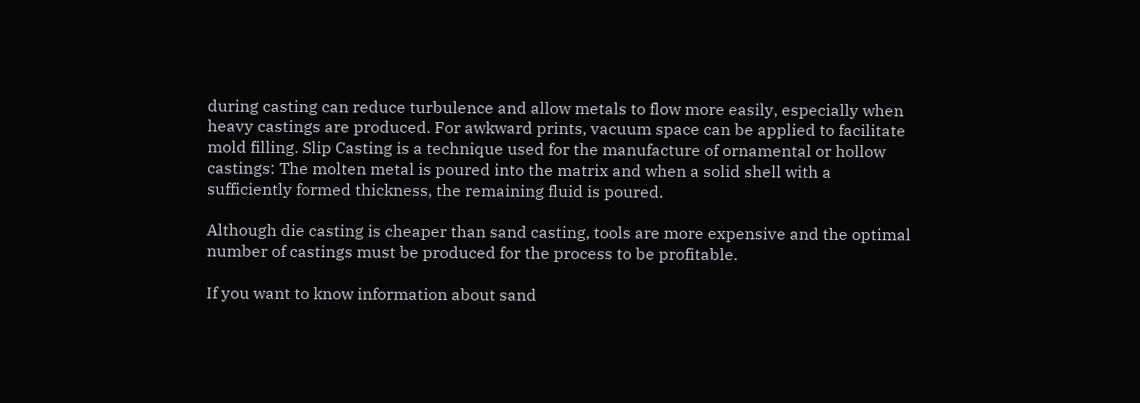during casting can reduce turbulence and allow metals to flow more easily, especially when heavy castings are produced. For awkward prints, vacuum space can be applied to facilitate mold filling. Slip Casting is a technique used for the manufacture of ornamental or hollow castings: The molten metal is poured into the matrix and when a solid shell with a sufficiently formed thickness, the remaining fluid is poured.

Although die casting is cheaper than sand casting, tools are more expensive and the optimal number of castings must be produced for the process to be profitable.

If you want to know information about sand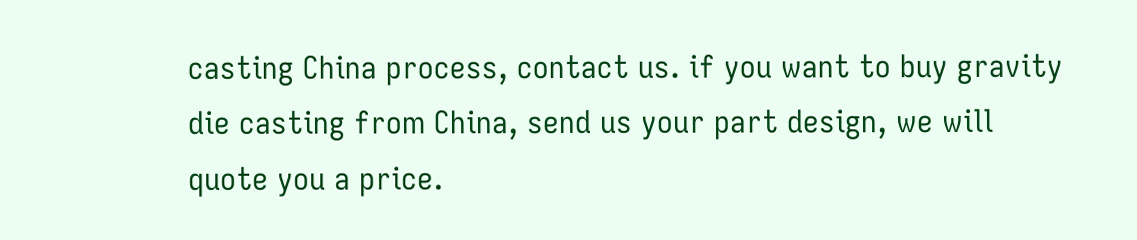casting China process, contact us. if you want to buy gravity die casting from China, send us your part design, we will quote you a price.